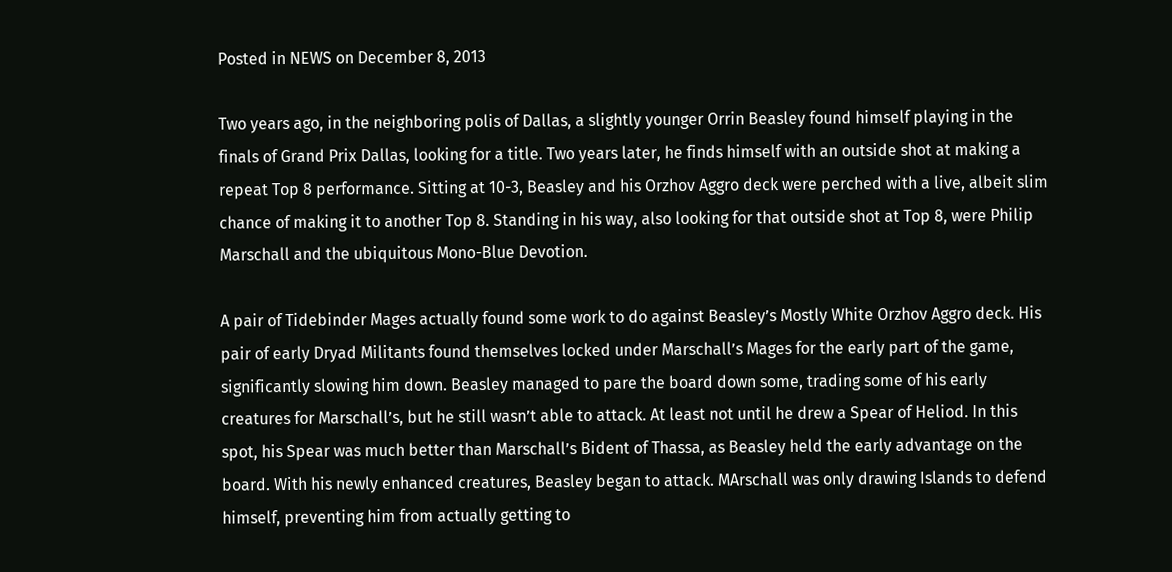Posted in NEWS on December 8, 2013

Two years ago, in the neighboring polis of Dallas, a slightly younger Orrin Beasley found himself playing in the finals of Grand Prix Dallas, looking for a title. Two years later, he finds himself with an outside shot at making a repeat Top 8 performance. Sitting at 10-3, Beasley and his Orzhov Aggro deck were perched with a live, albeit slim chance of making it to another Top 8. Standing in his way, also looking for that outside shot at Top 8, were Philip Marschall and the ubiquitous Mono-Blue Devotion.

A pair of Tidebinder Mages actually found some work to do against Beasley’s Mostly White Orzhov Aggro deck. His pair of early Dryad Militants found themselves locked under Marschall’s Mages for the early part of the game, significantly slowing him down. Beasley managed to pare the board down some, trading some of his early creatures for Marschall’s, but he still wasn’t able to attack. At least not until he drew a Spear of Heliod. In this spot, his Spear was much better than Marschall’s Bident of Thassa, as Beasley held the early advantage on the board. With his newly enhanced creatures, Beasley began to attack. MArschall was only drawing Islands to defend himself, preventing him from actually getting to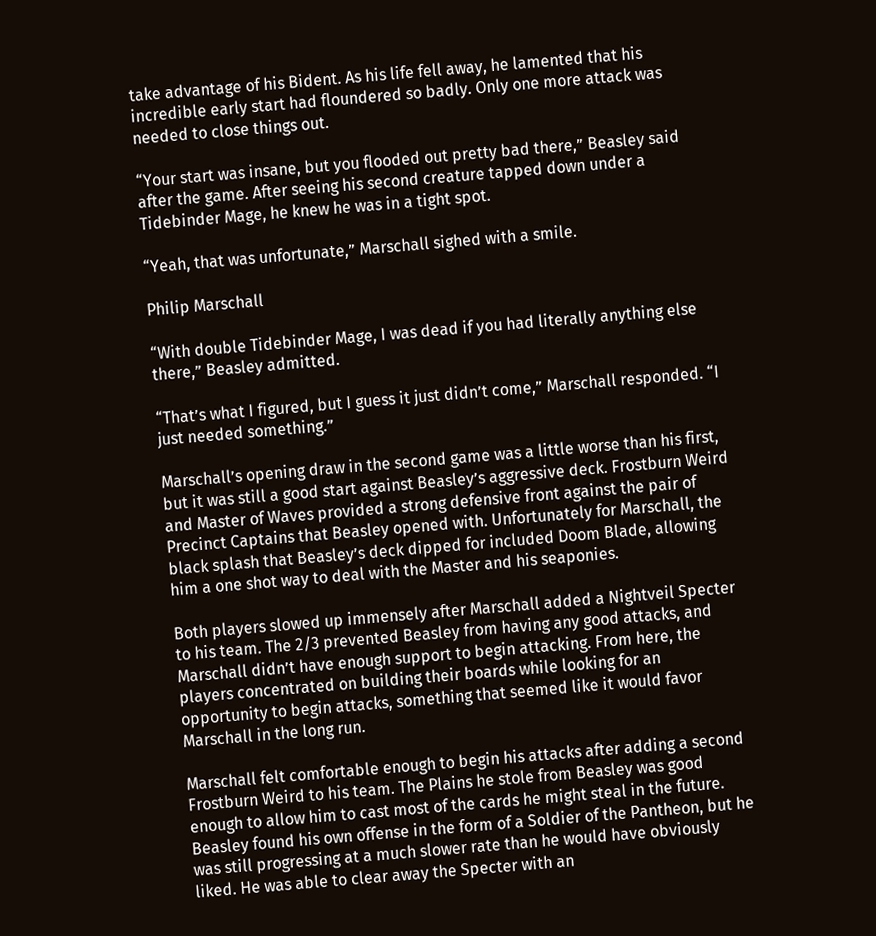take advantage of his Bident. As his life fell away, he lamented that his incredible early start had floundered so badly. Only one more attack was needed to close things out.

“Your start was insane, but you flooded out pretty bad there,” Beasley said after the game. After seeing his second creature tapped down under a Tidebinder Mage, he knew he was in a tight spot.

“Yeah, that was unfortunate,” Marschall sighed with a smile.

Philip Marschall

“With double Tidebinder Mage, I was dead if you had literally anything else there,” Beasley admitted.

“That’s what I figured, but I guess it just didn’t come,” Marschall responded. “I just needed something.”

Marschall’s opening draw in the second game was a little worse than his first, but it was still a good start against Beasley’s aggressive deck. Frostburn Weird and Master of Waves provided a strong defensive front against the pair of Precinct Captains that Beasley opened with. Unfortunately for Marschall, the black splash that Beasley’s deck dipped for included Doom Blade, allowing him a one shot way to deal with the Master and his seaponies.

Both players slowed up immensely after Marschall added a Nightveil Specter to his team. The 2/3 prevented Beasley from having any good attacks, and Marschall didn’t have enough support to begin attacking. From here, the players concentrated on building their boards while looking for an opportunity to begin attacks, something that seemed like it would favor Marschall in the long run.

Marschall felt comfortable enough to begin his attacks after adding a second Frostburn Weird to his team. The Plains he stole from Beasley was good enough to allow him to cast most of the cards he might steal in the future. Beasley found his own offense in the form of a Soldier of the Pantheon, but he was still progressing at a much slower rate than he would have obviously liked. He was able to clear away the Specter with an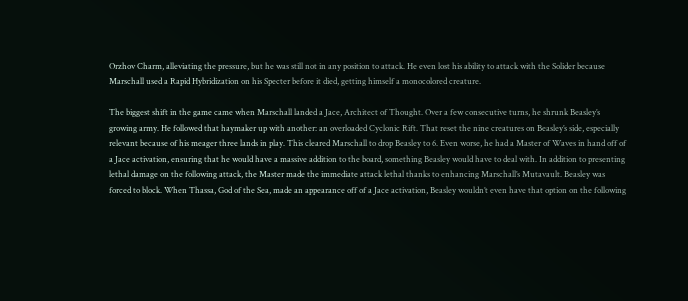Orzhov Charm, alleviating the pressure, but he was still not in any position to attack. He even lost his ability to attack with the Solider because Marschall used a Rapid Hybridization on his Specter before it died, getting himself a monocolored creature.

The biggest shift in the game came when Marschall landed a Jace, Architect of Thought. Over a few consecutive turns, he shrunk Beasley’s growing army. He followed that haymaker up with another: an overloaded Cyclonic Rift. That reset the nine creatures on Beasley’s side, especially relevant because of his meager three lands in play. This cleared Marschall to drop Beasley to 6. Even worse, he had a Master of Waves in hand off of a Jace activation, ensuring that he would have a massive addition to the board, something Beasley would have to deal with. In addition to presenting lethal damage on the following attack, the Master made the immediate attack lethal thanks to enhancing Marschall’s Mutavault. Beasley was forced to block. When Thassa, God of the Sea, made an appearance off of a Jace activation, Beasley wouldn’t even have that option on the following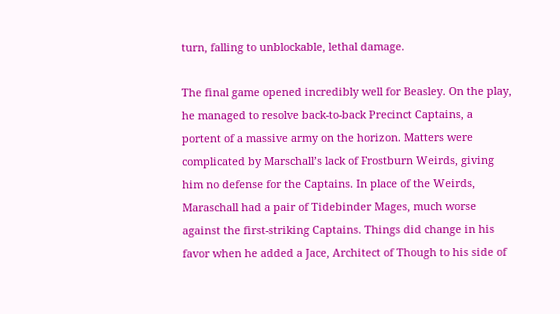turn, falling to unblockable, lethal damage.

The final game opened incredibly well for Beasley. On the play, he managed to resolve back-to-back Precinct Captains, a portent of a massive army on the horizon. Matters were complicated by Marschall’s lack of Frostburn Weirds, giving him no defense for the Captains. In place of the Weirds, Maraschall had a pair of Tidebinder Mages, much worse against the first-striking Captains. Things did change in his favor when he added a Jace, Architect of Though to his side of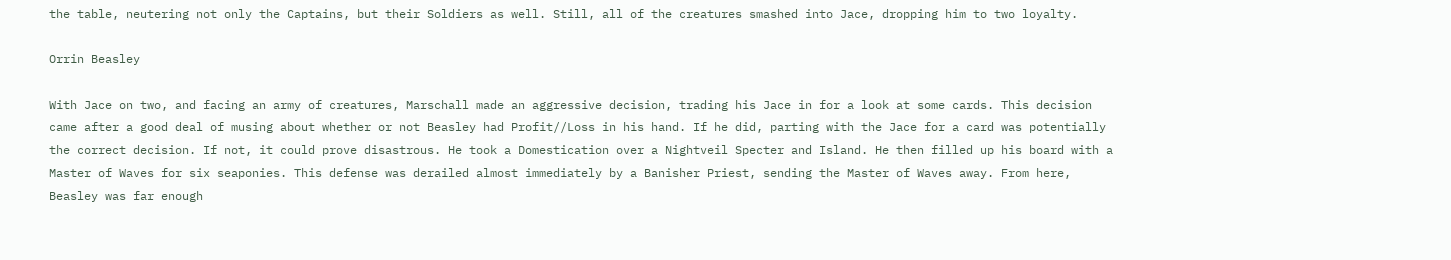the table, neutering not only the Captains, but their Soldiers as well. Still, all of the creatures smashed into Jace, dropping him to two loyalty.

Orrin Beasley

With Jace on two, and facing an army of creatures, Marschall made an aggressive decision, trading his Jace in for a look at some cards. This decision came after a good deal of musing about whether or not Beasley had Profit//Loss in his hand. If he did, parting with the Jace for a card was potentially the correct decision. If not, it could prove disastrous. He took a Domestication over a Nightveil Specter and Island. He then filled up his board with a Master of Waves for six seaponies. This defense was derailed almost immediately by a Banisher Priest, sending the Master of Waves away. From here, Beasley was far enough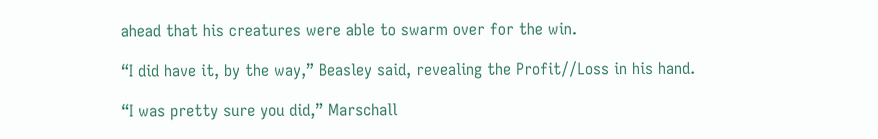ahead that his creatures were able to swarm over for the win.

“I did have it, by the way,” Beasley said, revealing the Profit//Loss in his hand.

“I was pretty sure you did,” Marschall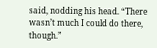said, nodding his head. “There wasn’t much I could do there, though.”